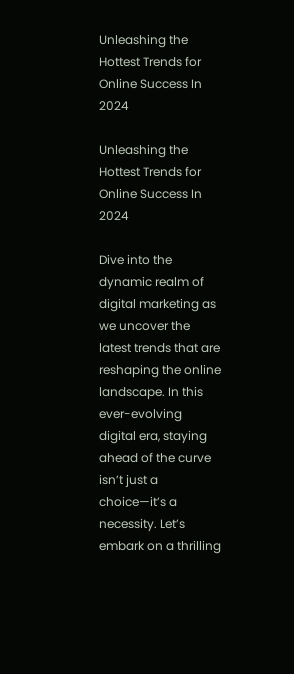Unleashing the Hottest Trends for Online Success In 2024

Unleashing the Hottest Trends for Online Success In 2024

Dive into the dynamic realm of digital marketing as we uncover the latest trends that are reshaping the online landscape. In this ever-evolving digital era, staying ahead of the curve isn’t just a choice—it’s a necessity. Let’s embark on a thrilling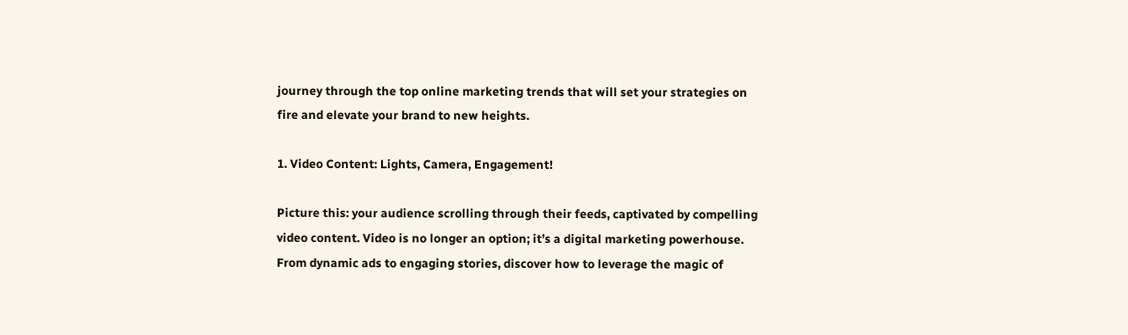journey through the top online marketing trends that will set your strategies on fire and elevate your brand to new heights.

1. Video Content: Lights, Camera, Engagement!

Picture this: your audience scrolling through their feeds, captivated by compelling video content. Video is no longer an option; it’s a digital marketing powerhouse. From dynamic ads to engaging stories, discover how to leverage the magic of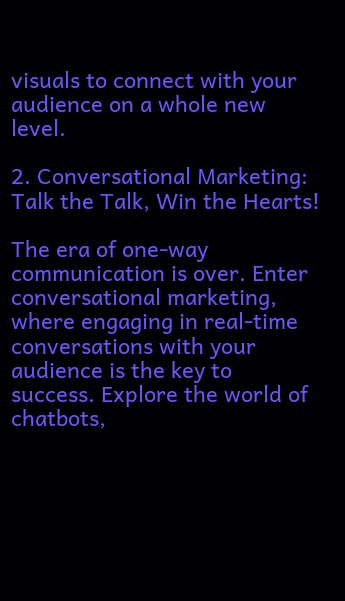visuals to connect with your audience on a whole new level.

2. Conversational Marketing: Talk the Talk, Win the Hearts!

The era of one-way communication is over. Enter conversational marketing, where engaging in real-time conversations with your audience is the key to success. Explore the world of chatbots,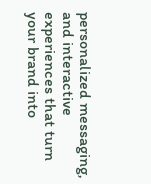personalized messaging, and interactive experiences that turn your brand into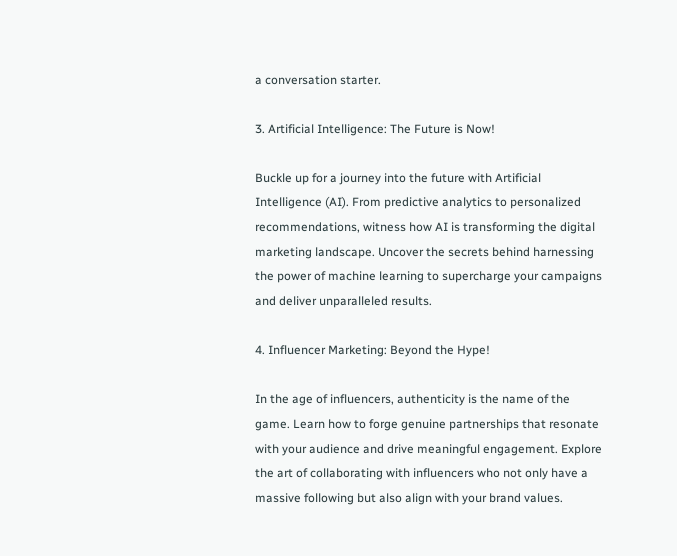a conversation starter.

3. Artificial Intelligence: The Future is Now!

Buckle up for a journey into the future with Artificial Intelligence (AI). From predictive analytics to personalized recommendations, witness how AI is transforming the digital marketing landscape. Uncover the secrets behind harnessing the power of machine learning to supercharge your campaigns and deliver unparalleled results.

4. Influencer Marketing: Beyond the Hype!

In the age of influencers, authenticity is the name of the game. Learn how to forge genuine partnerships that resonate with your audience and drive meaningful engagement. Explore the art of collaborating with influencers who not only have a massive following but also align with your brand values.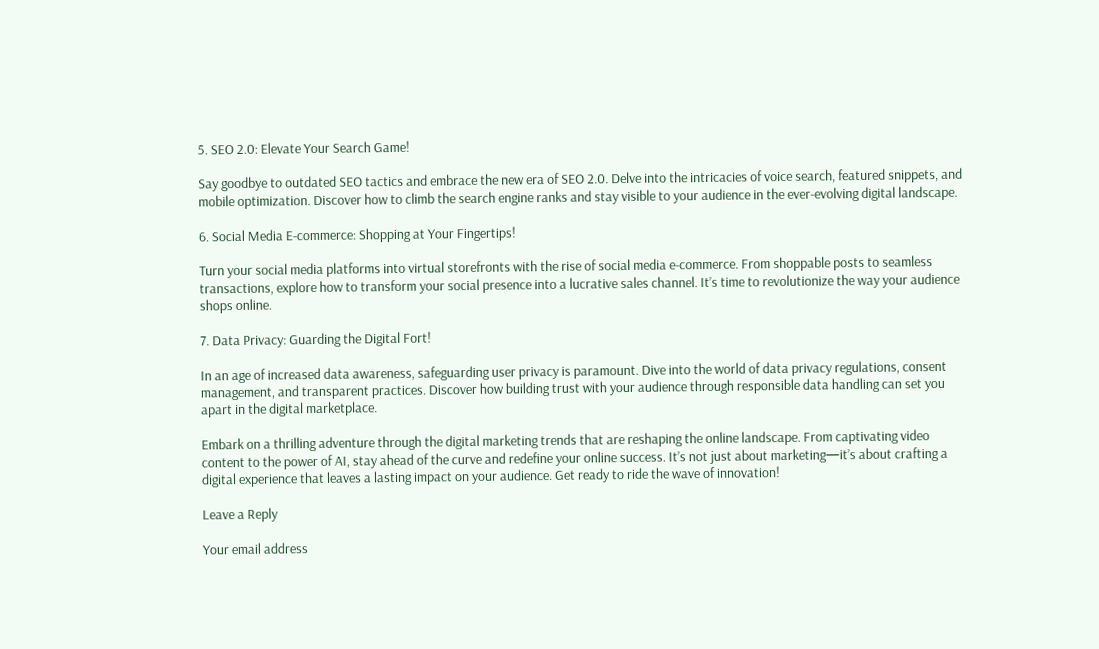5. SEO 2.0: Elevate Your Search Game!

Say goodbye to outdated SEO tactics and embrace the new era of SEO 2.0. Delve into the intricacies of voice search, featured snippets, and mobile optimization. Discover how to climb the search engine ranks and stay visible to your audience in the ever-evolving digital landscape.

6. Social Media E-commerce: Shopping at Your Fingertips!

Turn your social media platforms into virtual storefronts with the rise of social media e-commerce. From shoppable posts to seamless transactions, explore how to transform your social presence into a lucrative sales channel. It’s time to revolutionize the way your audience shops online.

7. Data Privacy: Guarding the Digital Fort!

In an age of increased data awareness, safeguarding user privacy is paramount. Dive into the world of data privacy regulations, consent management, and transparent practices. Discover how building trust with your audience through responsible data handling can set you apart in the digital marketplace.

Embark on a thrilling adventure through the digital marketing trends that are reshaping the online landscape. From captivating video content to the power of AI, stay ahead of the curve and redefine your online success. It’s not just about marketing—it’s about crafting a digital experience that leaves a lasting impact on your audience. Get ready to ride the wave of innovation!

Leave a Reply

Your email address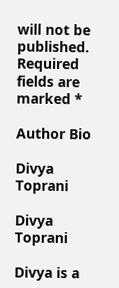will not be published. Required fields are marked *

Author Bio

Divya Toprani

Divya Toprani

Divya is a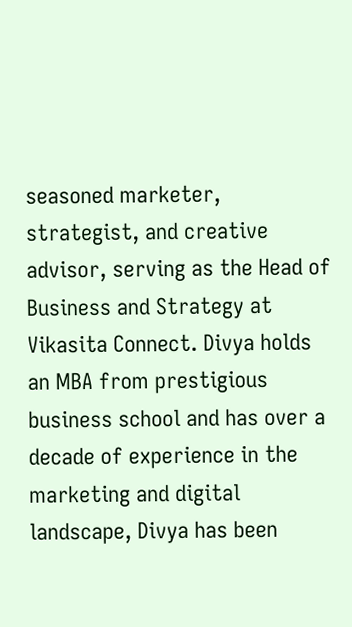seasoned marketer, strategist, and creative advisor, serving as the Head of Business and Strategy at Vikasita Connect. Divya holds an MBA from prestigious business school and has over a decade of experience in the marketing and digital landscape, Divya has been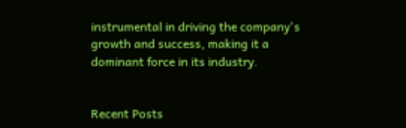instrumental in driving the company's growth and success, making it a dominant force in its industry.


Recent Posts